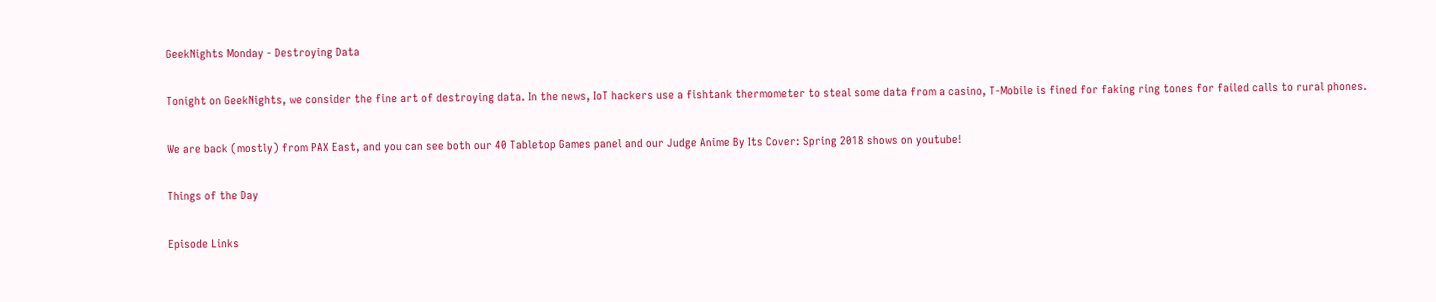GeekNights Monday - Destroying Data

Tonight on GeekNights, we consider the fine art of destroying data. In the news, IoT hackers use a fishtank thermometer to steal some data from a casino, T-Mobile is fined for faking ring tones for failed calls to rural phones.

We are back (mostly) from PAX East, and you can see both our 40 Tabletop Games panel and our Judge Anime By Its Cover: Spring 2018 shows on youtube!

Things of the Day

Episode Links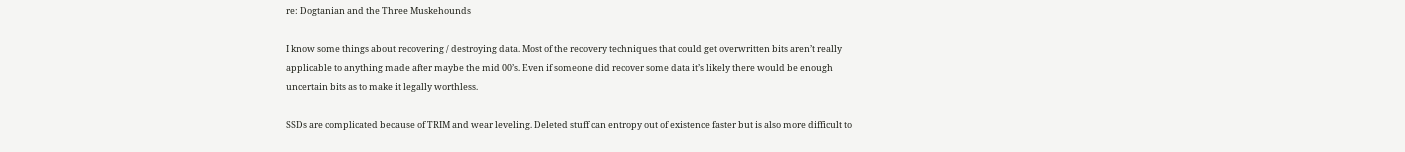re: Dogtanian and the Three Muskehounds

I know some things about recovering / destroying data. Most of the recovery techniques that could get overwritten bits aren’t really applicable to anything made after maybe the mid 00’s. Even if someone did recover some data it’s likely there would be enough uncertain bits as to make it legally worthless.

SSDs are complicated because of TRIM and wear leveling. Deleted stuff can entropy out of existence faster but is also more difficult to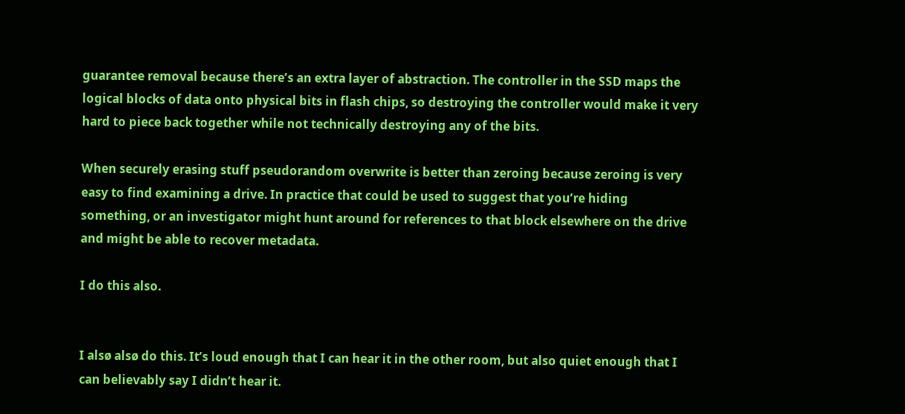guarantee removal because there’s an extra layer of abstraction. The controller in the SSD maps the logical blocks of data onto physical bits in flash chips, so destroying the controller would make it very hard to piece back together while not technically destroying any of the bits.

When securely erasing stuff pseudorandom overwrite is better than zeroing because zeroing is very easy to find examining a drive. In practice that could be used to suggest that you’re hiding something, or an investigator might hunt around for references to that block elsewhere on the drive and might be able to recover metadata.

I do this also.


I alsø alsø do this. It’s loud enough that I can hear it in the other room, but also quiet enough that I can believably say I didn’t hear it.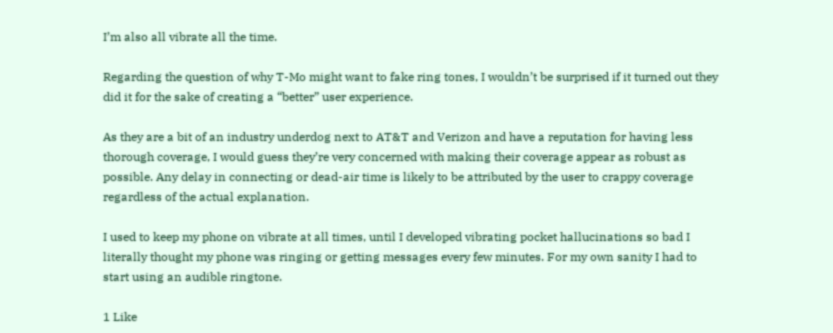I’m also all vibrate all the time.

Regarding the question of why T-Mo might want to fake ring tones, I wouldn’t be surprised if it turned out they did it for the sake of creating a “better” user experience.

As they are a bit of an industry underdog next to AT&T and Verizon and have a reputation for having less thorough coverage, I would guess they’re very concerned with making their coverage appear as robust as possible. Any delay in connecting or dead-air time is likely to be attributed by the user to crappy coverage regardless of the actual explanation.

I used to keep my phone on vibrate at all times, until I developed vibrating pocket hallucinations so bad I literally thought my phone was ringing or getting messages every few minutes. For my own sanity I had to start using an audible ringtone.

1 Like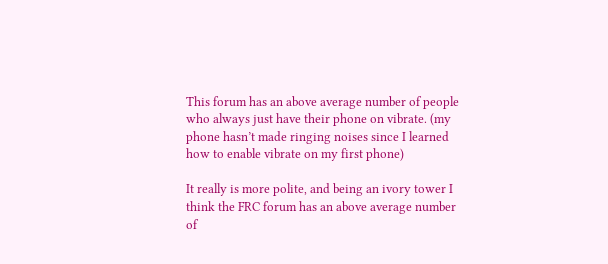This forum has an above average number of people who always just have their phone on vibrate. (my phone hasn’t made ringing noises since I learned how to enable vibrate on my first phone)

It really is more polite, and being an ivory tower I think the FRC forum has an above average number of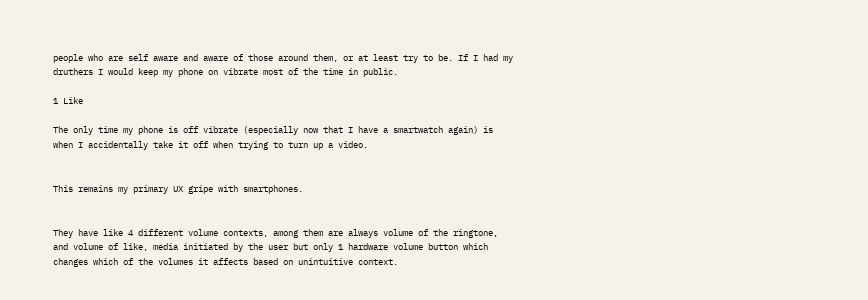people who are self aware and aware of those around them, or at least try to be. If I had my druthers I would keep my phone on vibrate most of the time in public.

1 Like

The only time my phone is off vibrate (especially now that I have a smartwatch again) is when I accidentally take it off when trying to turn up a video.


This remains my primary UX gripe with smartphones.


They have like 4 different volume contexts, among them are always volume of the ringtone, and volume of like, media initiated by the user but only 1 hardware volume button which changes which of the volumes it affects based on unintuitive context.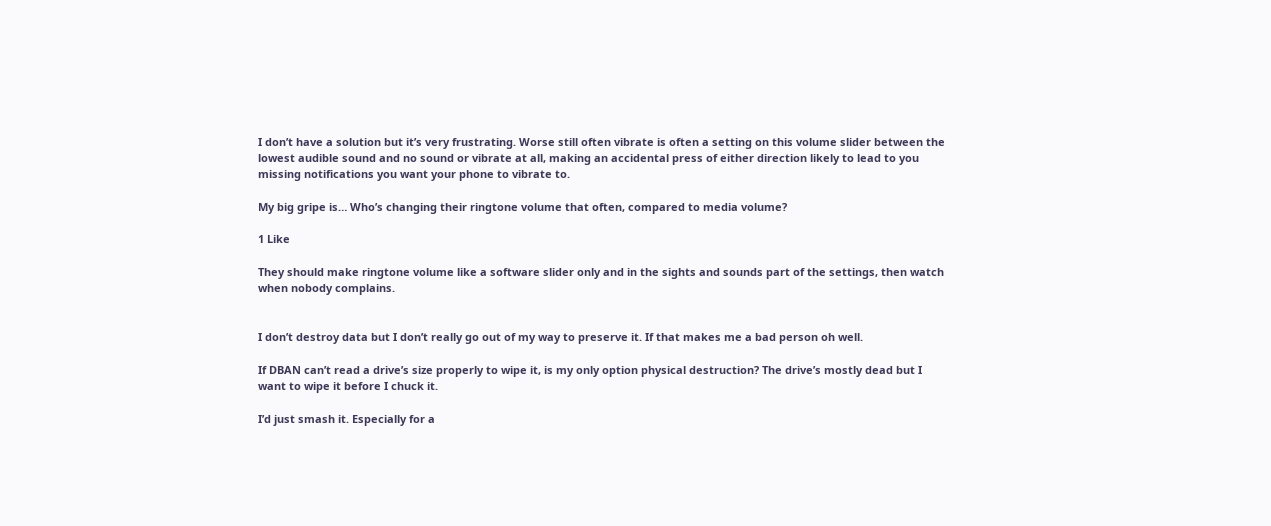I don’t have a solution but it’s very frustrating. Worse still often vibrate is often a setting on this volume slider between the lowest audible sound and no sound or vibrate at all, making an accidental press of either direction likely to lead to you missing notifications you want your phone to vibrate to.

My big gripe is… Who’s changing their ringtone volume that often, compared to media volume?

1 Like

They should make ringtone volume like a software slider only and in the sights and sounds part of the settings, then watch when nobody complains.


I don’t destroy data but I don’t really go out of my way to preserve it. If that makes me a bad person oh well.

If DBAN can’t read a drive’s size properly to wipe it, is my only option physical destruction? The drive’s mostly dead but I want to wipe it before I chuck it.

I’d just smash it. Especially for a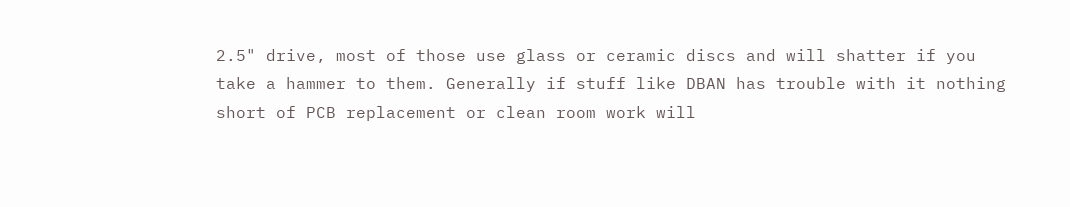2.5" drive, most of those use glass or ceramic discs and will shatter if you take a hammer to them. Generally if stuff like DBAN has trouble with it nothing short of PCB replacement or clean room work will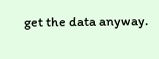get the data anyway.